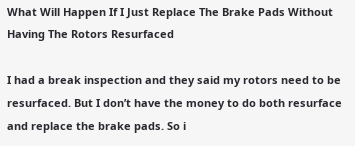What Will Happen If I Just Replace The Brake Pads Without Having The Rotors Resurfaced

I had a break inspection and they said my rotors need to be resurfaced. But I don’t have the money to do both resurface and replace the brake pads. So i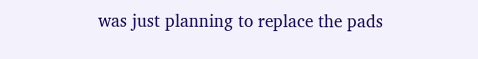was just planning to replace the pads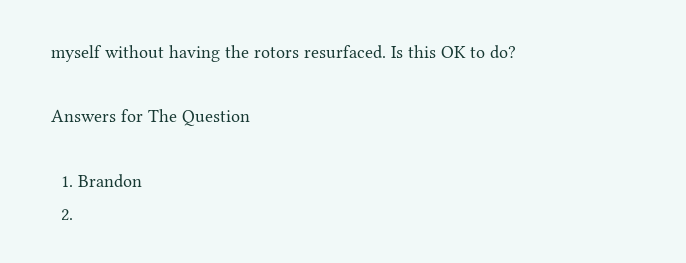myself without having the rotors resurfaced. Is this OK to do?

Answers for The Question

  1. Brandon
  2.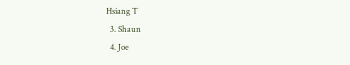Hsiang T
  3. Shaun
  4. Joe